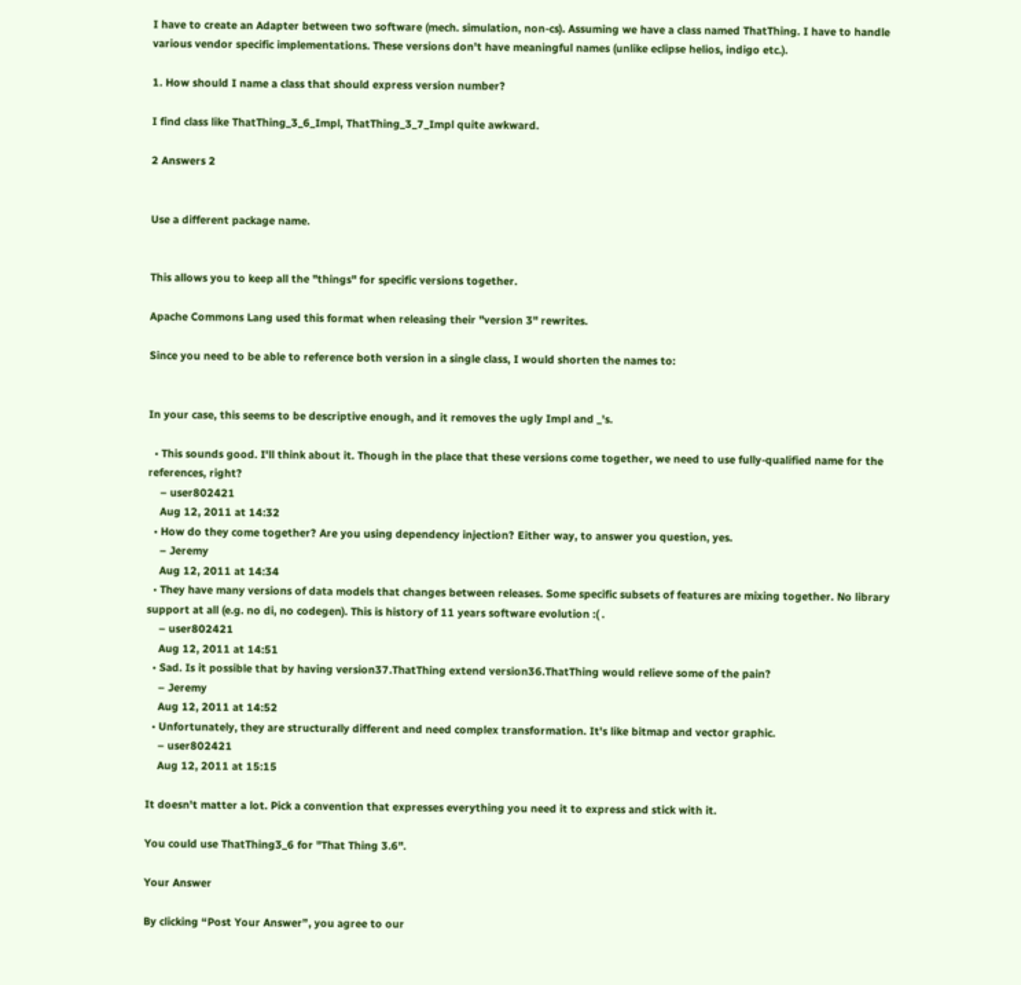I have to create an Adapter between two software (mech. simulation, non-cs). Assuming we have a class named ThatThing. I have to handle various vendor specific implementations. These versions don't have meaningful names (unlike eclipse helios, indigo etc.).

1. How should I name a class that should express version number?

I find class like ThatThing_3_6_Impl, ThatThing_3_7_Impl quite awkward.

2 Answers 2


Use a different package name.


This allows you to keep all the "things" for specific versions together.

Apache Commons Lang used this format when releasing their "version 3" rewrites.

Since you need to be able to reference both version in a single class, I would shorten the names to:


In your case, this seems to be descriptive enough, and it removes the ugly Impl and _'s.

  • This sounds good. I'll think about it. Though in the place that these versions come together, we need to use fully-qualified name for the references, right?
    – user802421
    Aug 12, 2011 at 14:32
  • How do they come together? Are you using dependency injection? Either way, to answer you question, yes.
    – Jeremy
    Aug 12, 2011 at 14:34
  • They have many versions of data models that changes between releases. Some specific subsets of features are mixing together. No library support at all (e.g. no di, no codegen). This is history of 11 years software evolution :( .
    – user802421
    Aug 12, 2011 at 14:51
  • Sad. Is it possible that by having version37.ThatThing extend version36.ThatThing would relieve some of the pain?
    – Jeremy
    Aug 12, 2011 at 14:52
  • Unfortunately, they are structurally different and need complex transformation. It's like bitmap and vector graphic.
    – user802421
    Aug 12, 2011 at 15:15

It doesn't matter a lot. Pick a convention that expresses everything you need it to express and stick with it.

You could use ThatThing3_6 for "That Thing 3.6".

Your Answer

By clicking “Post Your Answer”, you agree to our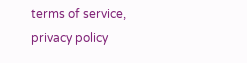terms of service, privacy policy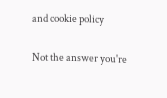and cookie policy

Not the answer you're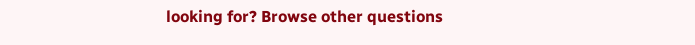looking for? Browse other questions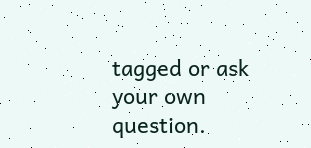tagged or ask your own question.